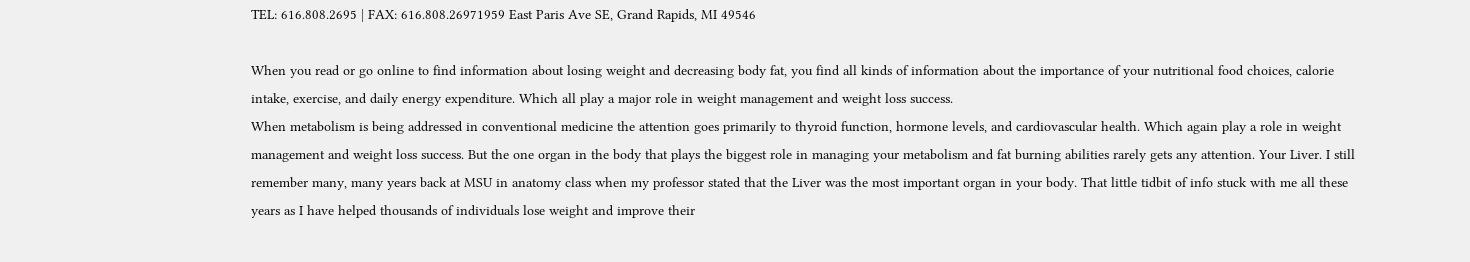TEL: 616.808.2695 | FAX: 616.808.26971959 East Paris Ave SE, Grand Rapids, MI 49546

When you read or go online to find information about losing weight and decreasing body fat, you find all kinds of information about the importance of your nutritional food choices, calorie intake, exercise, and daily energy expenditure. Which all play a major role in weight management and weight loss success.
When metabolism is being addressed in conventional medicine the attention goes primarily to thyroid function, hormone levels, and cardiovascular health. Which again play a role in weight management and weight loss success. But the one organ in the body that plays the biggest role in managing your metabolism and fat burning abilities rarely gets any attention. Your Liver. I still remember many, many years back at MSU in anatomy class when my professor stated that the Liver was the most important organ in your body. That little tidbit of info stuck with me all these years as I have helped thousands of individuals lose weight and improve their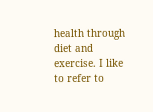health through diet and exercise. I like to refer to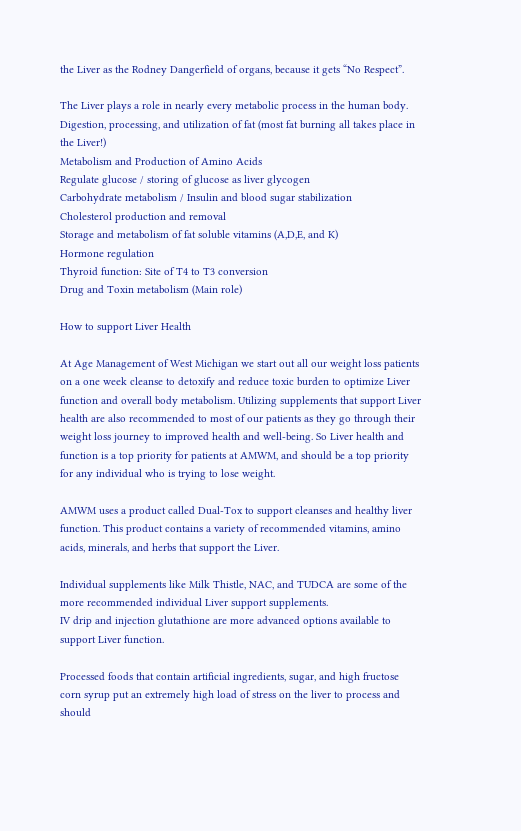the Liver as the Rodney Dangerfield of organs, because it gets “No Respect”.

The Liver plays a role in nearly every metabolic process in the human body.
Digestion, processing, and utilization of fat (most fat burning all takes place in the Liver!)
Metabolism and Production of Amino Acids
Regulate glucose / storing of glucose as liver glycogen
Carbohydrate metabolism / Insulin and blood sugar stabilization
Cholesterol production and removal
Storage and metabolism of fat soluble vitamins (A,D,E, and K)
Hormone regulation
Thyroid function: Site of T4 to T3 conversion
Drug and Toxin metabolism (Main role)

How to support Liver Health

At Age Management of West Michigan we start out all our weight loss patients on a one week cleanse to detoxify and reduce toxic burden to optimize Liver function and overall body metabolism. Utilizing supplements that support Liver health are also recommended to most of our patients as they go through their weight loss journey to improved health and well-being. So Liver health and function is a top priority for patients at AMWM, and should be a top priority for any individual who is trying to lose weight.

AMWM uses a product called Dual-Tox to support cleanses and healthy liver function. This product contains a variety of recommended vitamins, amino acids, minerals, and herbs that support the Liver.

Individual supplements like Milk Thistle, NAC, and TUDCA are some of the more recommended individual Liver support supplements.
IV drip and injection glutathione are more advanced options available to support Liver function.

Processed foods that contain artificial ingredients, sugar, and high fructose corn syrup put an extremely high load of stress on the liver to process and should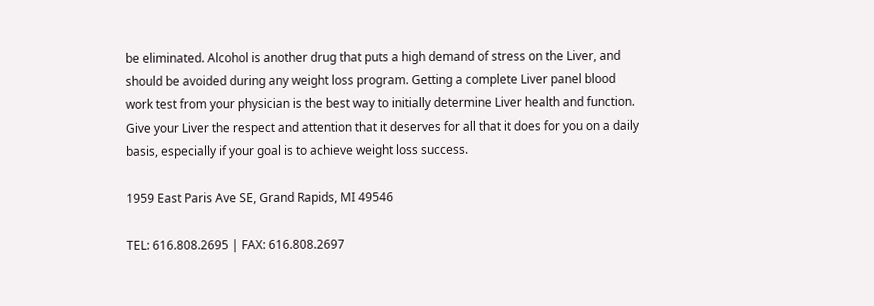be eliminated. Alcohol is another drug that puts a high demand of stress on the Liver, and should be avoided during any weight loss program. Getting a complete Liver panel blood work test from your physician is the best way to initially determine Liver health and function. Give your Liver the respect and attention that it deserves for all that it does for you on a daily basis, especially if your goal is to achieve weight loss success.

1959 East Paris Ave SE, Grand Rapids, MI 49546

TEL: 616.808.2695 | FAX: 616.808.2697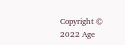Copyright © 2022 Age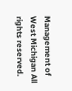Management of West Michigan All rights reserved.